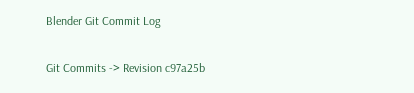Blender Git Commit Log

Git Commits -> Revision c97a25b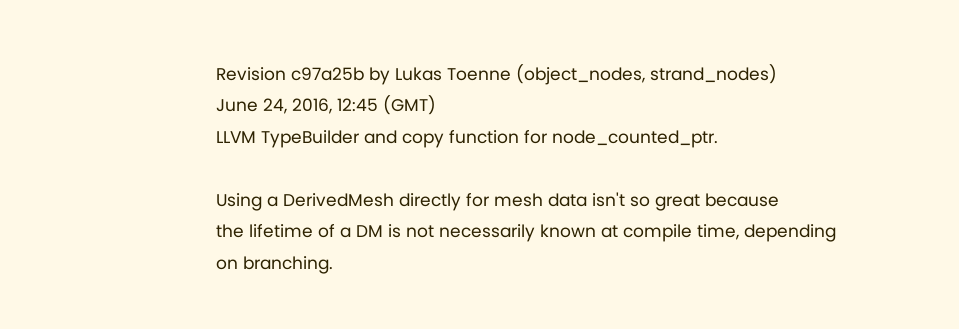Revision c97a25b by Lukas Toenne (object_nodes, strand_nodes)
June 24, 2016, 12:45 (GMT)
LLVM TypeBuilder and copy function for node_counted_ptr.

Using a DerivedMesh directly for mesh data isn't so great because
the lifetime of a DM is not necessarily known at compile time, depending
on branching.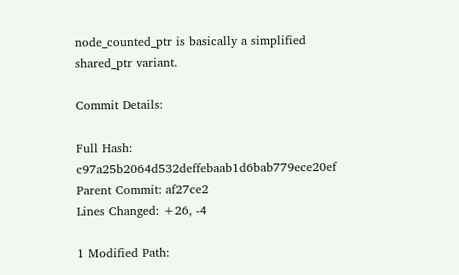node_counted_ptr is basically a simplified shared_ptr variant.

Commit Details:

Full Hash: c97a25b2064d532deffebaab1d6bab779ece20ef
Parent Commit: af27ce2
Lines Changed: +26, -4

1 Modified Path: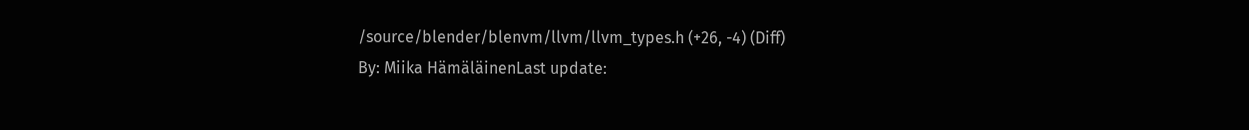/source/blender/blenvm/llvm/llvm_types.h (+26, -4) (Diff)
By: Miika HämäläinenLast update: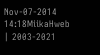Nov-07-2014 14:18MiikaHweb | 2003-2021